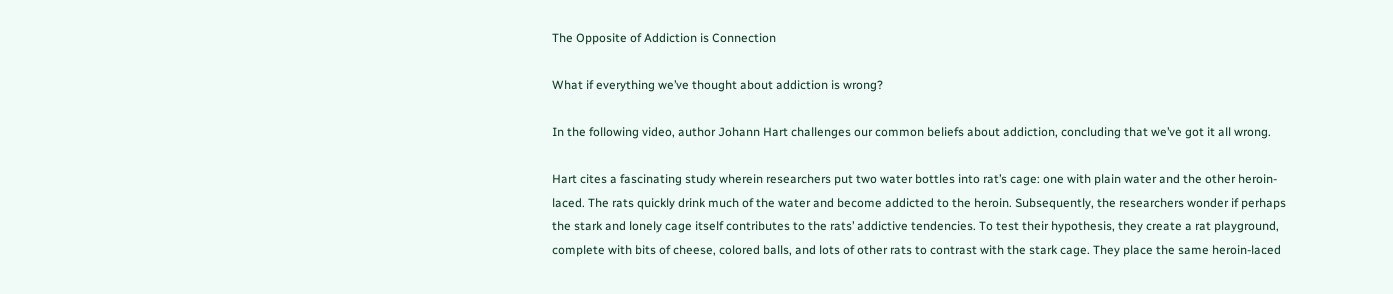The Opposite of Addiction is Connection

What if everything we’ve thought about addiction is wrong?

In the following video, author Johann Hart challenges our common beliefs about addiction, concluding that we’ve got it all wrong.

Hart cites a fascinating study wherein researchers put two water bottles into rat’s cage: one with plain water and the other heroin-laced. The rats quickly drink much of the water and become addicted to the heroin. Subsequently, the researchers wonder if perhaps the stark and lonely cage itself contributes to the rats’ addictive tendencies. To test their hypothesis, they create a rat playground, complete with bits of cheese, colored balls, and lots of other rats to contrast with the stark cage. They place the same heroin-laced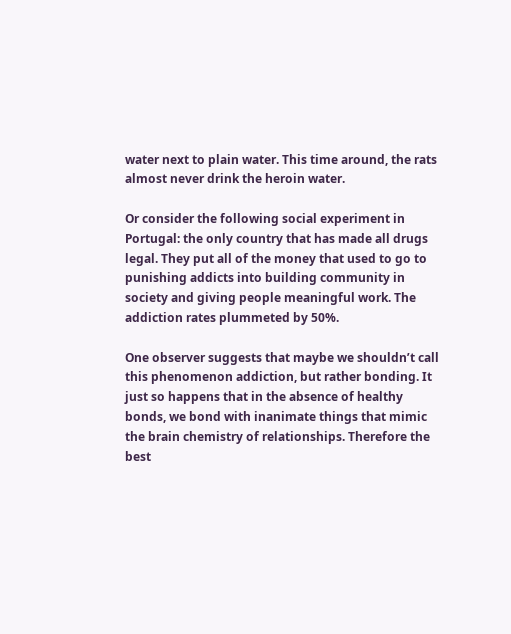water next to plain water. This time around, the rats almost never drink the heroin water.

Or consider the following social experiment in Portugal: the only country that has made all drugs legal. They put all of the money that used to go to punishing addicts into building community in society and giving people meaningful work. The addiction rates plummeted by 50%.

One observer suggests that maybe we shouldn’t call this phenomenon addiction, but rather bonding. It just so happens that in the absence of healthy bonds, we bond with inanimate things that mimic the brain chemistry of relationships. Therefore the best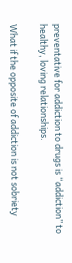preventative for addiction to drugs is “addiction” to healthy, loving relationships.

What if the opposite of addiction is not sobriety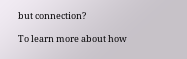but connection?

To learn more about how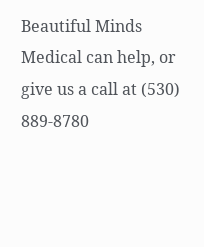Beautiful Minds Medical can help, or give us a call at (530) 889-8780